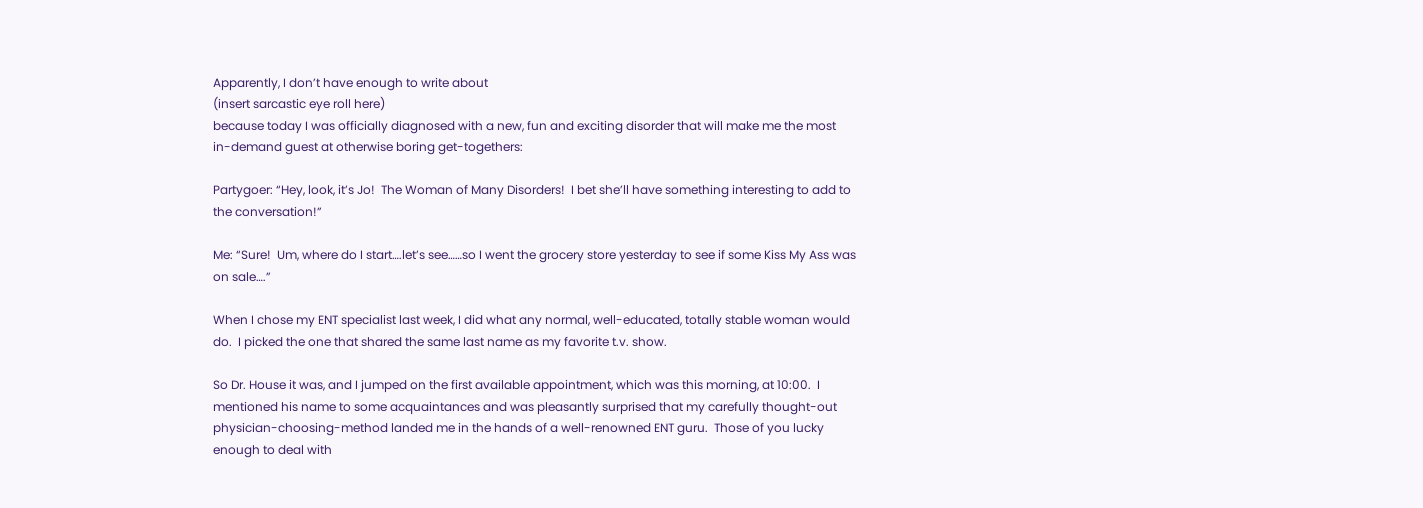Apparently, I don’t have enough to write about
(insert sarcastic eye roll here)
because today I was officially diagnosed with a new, fun and exciting disorder that will make me the most
in-demand guest at otherwise boring get-togethers:

Partygoer: “Hey, look, it’s Jo!  The Woman of Many Disorders!  I bet she’ll have something interesting to add to the conversation!”

Me: “Sure!  Um, where do I start….let’s see……so I went the grocery store yesterday to see if some Kiss My Ass was on sale….”

When I chose my ENT specialist last week, I did what any normal, well-educated, totally stable woman would do.  I picked the one that shared the same last name as my favorite t.v. show.

So Dr. House it was, and I jumped on the first available appointment, which was this morning, at 10:00.  I mentioned his name to some acquaintances and was pleasantly surprised that my carefully thought-out physician-choosing-method landed me in the hands of a well-renowned ENT guru.  Those of you lucky enough to deal with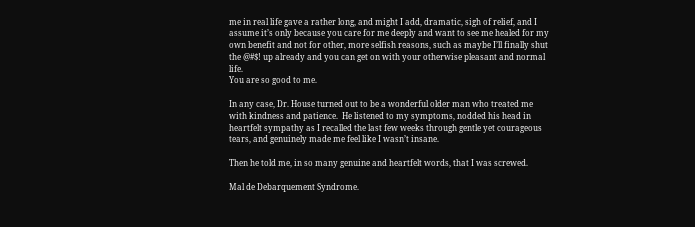me in real life gave a rather long, and might I add, dramatic, sigh of relief, and I assume it’s only because you care for me deeply and want to see me healed for my own benefit and not for other, more selfish reasons, such as maybe I’ll finally shut the @#$! up already and you can get on with your otherwise pleasant and normal life.
You are so good to me.

In any case, Dr. House turned out to be a wonderful older man who treated me with kindness and patience.  He listened to my symptoms, nodded his head in heartfelt sympathy as I recalled the last few weeks through gentle yet courageous tears, and genuinely made me feel like I wasn’t insane.

Then he told me, in so many genuine and heartfelt words, that I was screwed.

Mal de Debarquement Syndrome.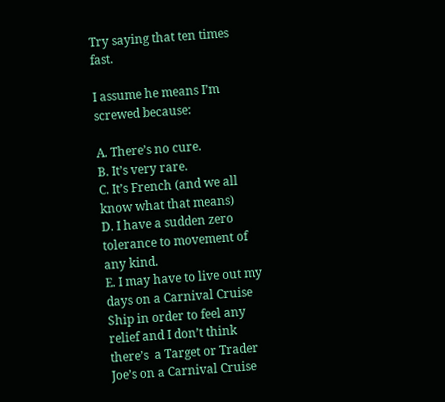Try saying that ten times fast.

I assume he means I’m screwed because:

A. There’s no cure.
B. It’s very rare.
C. It’s French (and we all know what that means)
D. I have a sudden zero tolerance to movement of any kind.
E. I may have to live out my days on a Carnival Cruise Ship in order to feel any relief and I don’t think  there’s  a Target or Trader Joe’s on a Carnival Cruise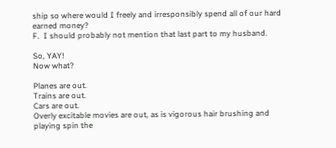ship so where would I freely and irresponsibly spend all of our hard earned money?
F.  I should probably not mention that last part to my husband.

So, YAY!
Now what?

Planes are out.
Trains are out.
Cars are out.
Overly excitable movies are out, as is vigorous hair brushing and playing spin the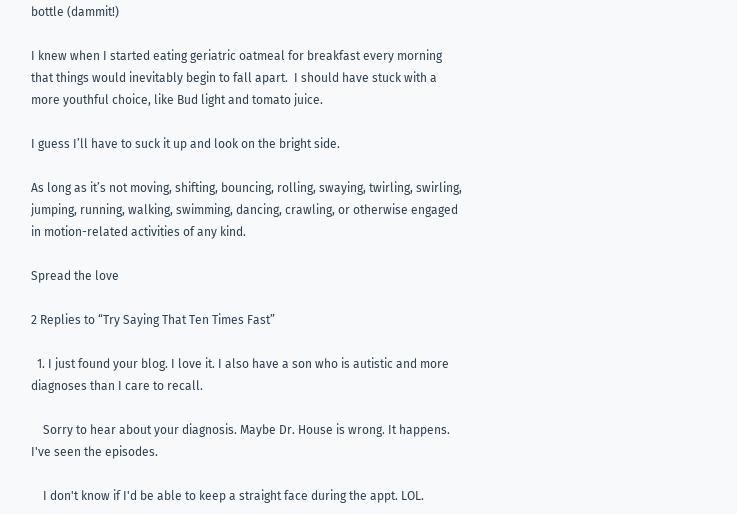bottle (dammit!)

I knew when I started eating geriatric oatmeal for breakfast every morning that things would inevitably begin to fall apart.  I should have stuck with a more youthful choice, like Bud light and tomato juice.

I guess I’ll have to suck it up and look on the bright side.

As long as it’s not moving, shifting, bouncing, rolling, swaying, twirling, swirling, jumping, running, walking, swimming, dancing, crawling, or otherwise engaged in motion-related activities of any kind.

Spread the love

2 Replies to “Try Saying That Ten Times Fast”

  1. I just found your blog. I love it. I also have a son who is autistic and more diagnoses than I care to recall.

    Sorry to hear about your diagnosis. Maybe Dr. House is wrong. It happens. I've seen the episodes.

    I don't know if I'd be able to keep a straight face during the appt. LOL.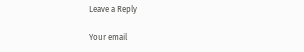Leave a Reply

Your email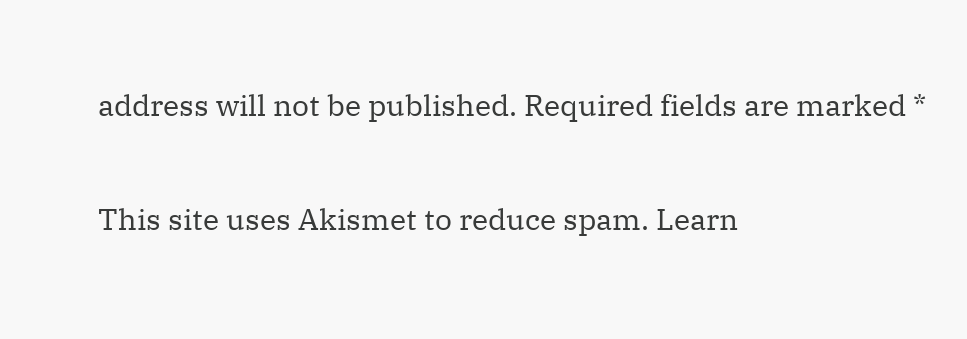address will not be published. Required fields are marked *

This site uses Akismet to reduce spam. Learn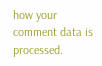how your comment data is processed.